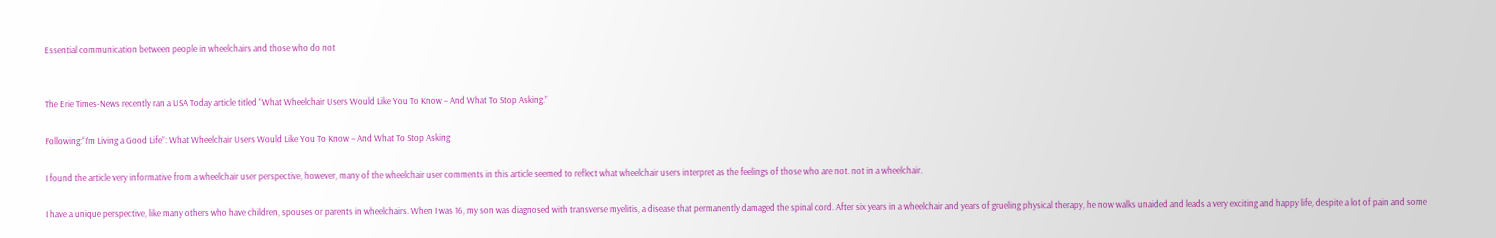Essential communication between people in wheelchairs and those who do not


The Erie Times-News recently ran a USA Today article titled “What Wheelchair Users Would Like You To Know – And What To Stop Asking.”

Following:“I’m Living a Good Life”: What Wheelchair Users Would Like You To Know – And What To Stop Asking

I found the article very informative from a wheelchair user perspective, however, many of the wheelchair user comments in this article seemed to reflect what wheelchair users interpret as the feelings of those who are not. not in a wheelchair.

I have a unique perspective, like many others who have children, spouses or parents in wheelchairs. When I was 16, my son was diagnosed with transverse myelitis, a disease that permanently damaged the spinal cord. After six years in a wheelchair and years of grueling physical therapy, he now walks unaided and leads a very exciting and happy life, despite a lot of pain and some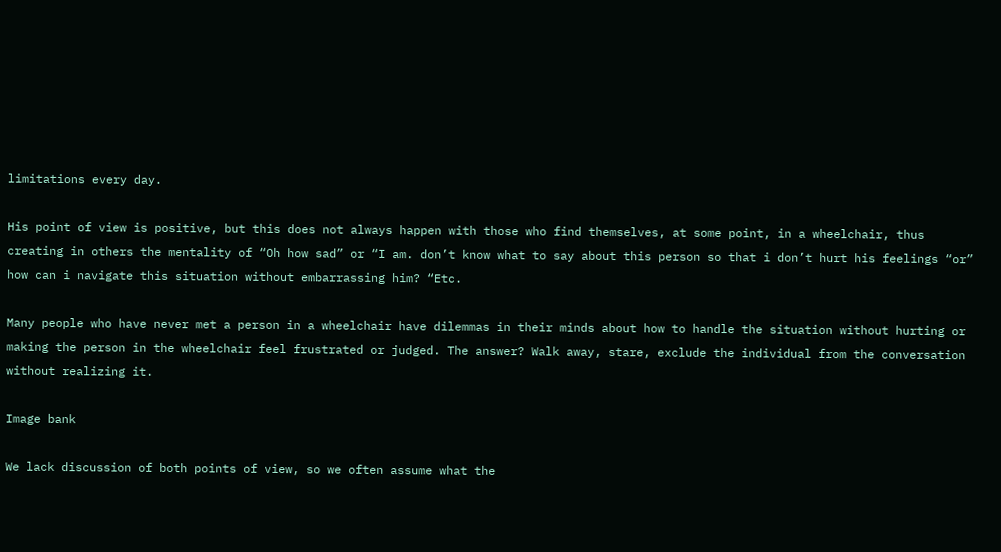limitations every day.

His point of view is positive, but this does not always happen with those who find themselves, at some point, in a wheelchair, thus creating in others the mentality of “Oh how sad” or “I am. don’t know what to say about this person so that i don’t hurt his feelings “or” how can i navigate this situation without embarrassing him? “Etc.

Many people who have never met a person in a wheelchair have dilemmas in their minds about how to handle the situation without hurting or making the person in the wheelchair feel frustrated or judged. The answer? Walk away, stare, exclude the individual from the conversation without realizing it.

Image bank

We lack discussion of both points of view, so we often assume what the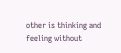other is thinking and feeling without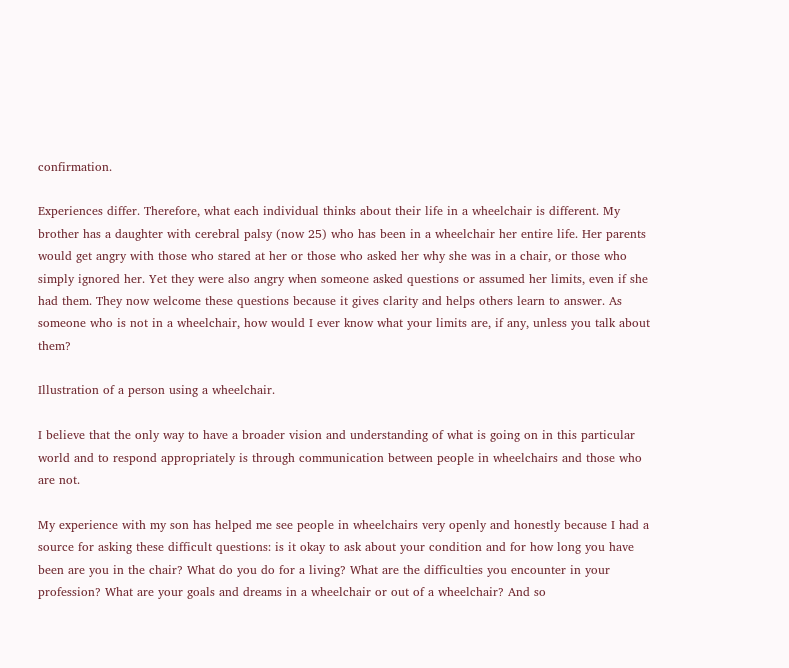confirmation.

Experiences differ. Therefore, what each individual thinks about their life in a wheelchair is different. My brother has a daughter with cerebral palsy (now 25) who has been in a wheelchair her entire life. Her parents would get angry with those who stared at her or those who asked her why she was in a chair, or those who simply ignored her. Yet they were also angry when someone asked questions or assumed her limits, even if she had them. They now welcome these questions because it gives clarity and helps others learn to answer. As someone who is not in a wheelchair, how would I ever know what your limits are, if any, unless you talk about them?

Illustration of a person using a wheelchair.

I believe that the only way to have a broader vision and understanding of what is going on in this particular world and to respond appropriately is through communication between people in wheelchairs and those who are not.

My experience with my son has helped me see people in wheelchairs very openly and honestly because I had a source for asking these difficult questions: is it okay to ask about your condition and for how long you have been are you in the chair? What do you do for a living? What are the difficulties you encounter in your profession? What are your goals and dreams in a wheelchair or out of a wheelchair? And so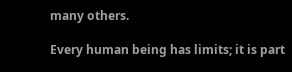many others.

Every human being has limits; it is part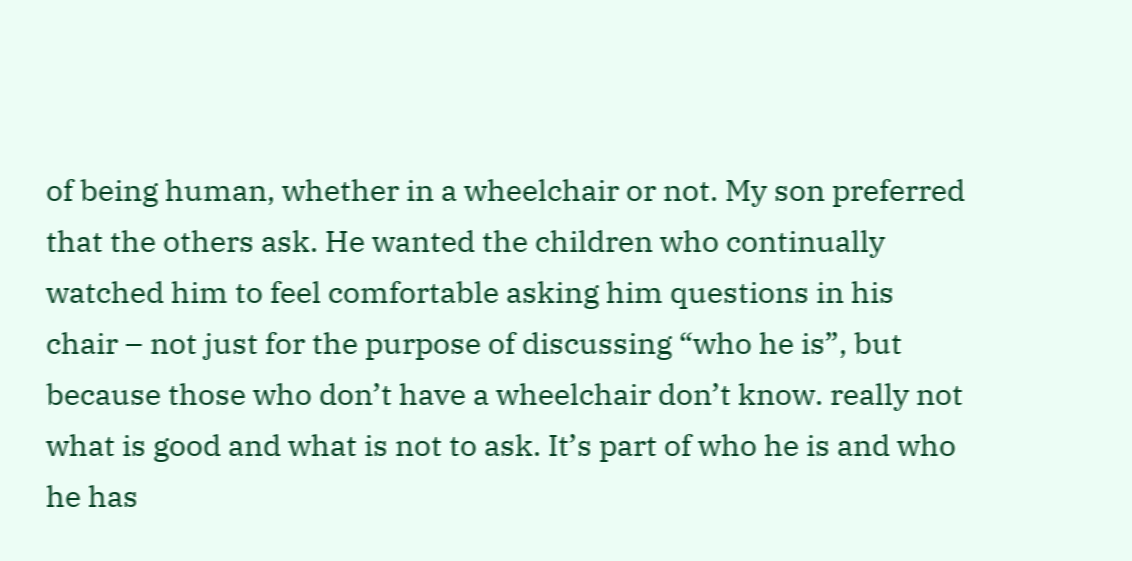of being human, whether in a wheelchair or not. My son preferred that the others ask. He wanted the children who continually watched him to feel comfortable asking him questions in his chair – not just for the purpose of discussing “who he is”, but because those who don’t have a wheelchair don’t know. really not what is good and what is not to ask. It’s part of who he is and who he has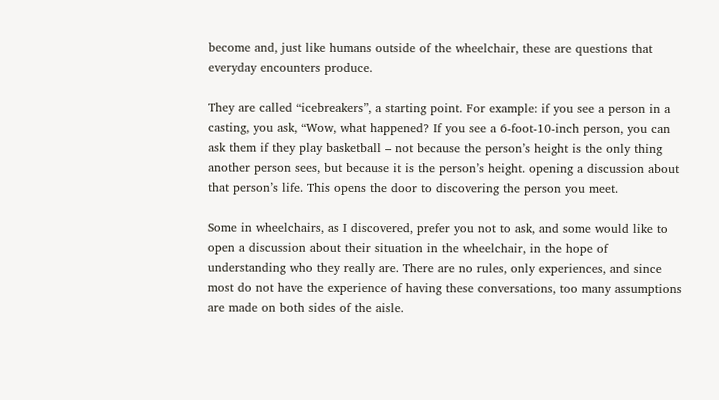become and, just like humans outside of the wheelchair, these are questions that everyday encounters produce.

They are called “icebreakers”, a starting point. For example: if you see a person in a casting, you ask, “Wow, what happened? If you see a 6-foot-10-inch person, you can ask them if they play basketball – not because the person’s height is the only thing another person sees, but because it is the person’s height. opening a discussion about that person’s life. This opens the door to discovering the person you meet.

Some in wheelchairs, as I discovered, prefer you not to ask, and some would like to open a discussion about their situation in the wheelchair, in the hope of understanding who they really are. There are no rules, only experiences, and since most do not have the experience of having these conversations, too many assumptions are made on both sides of the aisle.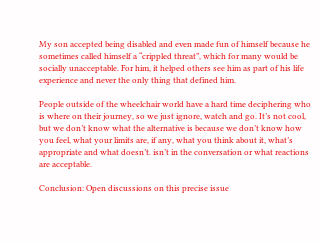My son accepted being disabled and even made fun of himself because he sometimes called himself a “crippled threat”, which for many would be socially unacceptable. For him, it helped others see him as part of his life experience and never the only thing that defined him.

People outside of the wheelchair world have a hard time deciphering who is where on their journey, so we just ignore, watch and go. It’s not cool, but we don’t know what the alternative is because we don’t know how you feel, what your limits are, if any, what you think about it, what’s appropriate and what doesn’t. isn’t in the conversation or what reactions are acceptable.

Conclusion: Open discussions on this precise issue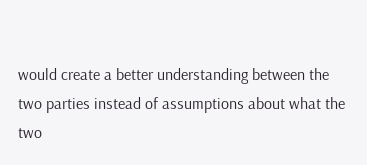would create a better understanding between the two parties instead of assumptions about what the two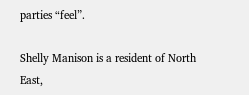parties “feel”.

Shelly Manison is a resident of North East,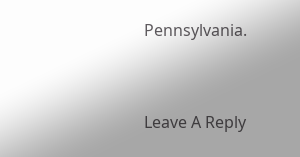Pennsylvania.


Leave A Reply